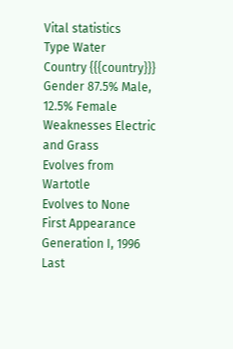Vital statistics
Type Water
Country {{{country}}}
Gender 87.5% Male, 12.5% Female
Weaknesses Electric and Grass
Evolves from Wartotle
Evolves to None
First Appearance Generation I, 1996
Last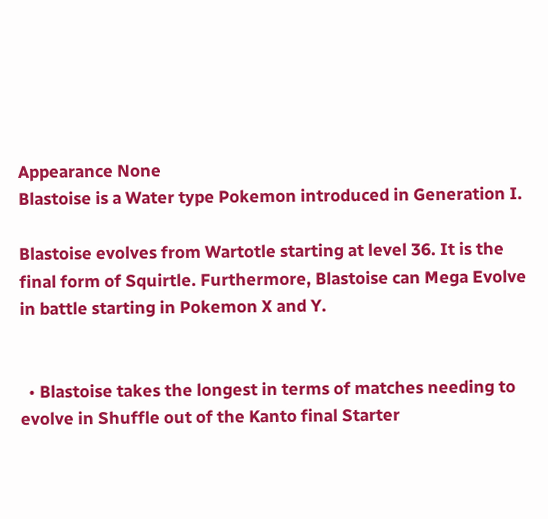Appearance None
Blastoise is a Water type Pokemon introduced in Generation I.

Blastoise evolves from Wartotle starting at level 36. It is the final form of Squirtle. Furthermore, Blastoise can Mega Evolve in battle starting in Pokemon X and Y.


  • Blastoise takes the longest in terms of matches needing to evolve in Shuffle out of the Kanto final Starter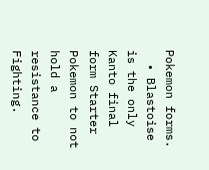Pokemon forms.
  • Blastoise is the only Kanto final form Starter Pokemon to not hold a resistance to Fighting.